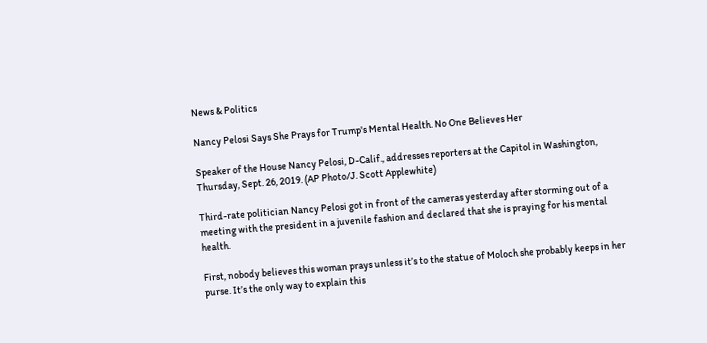News & Politics

Nancy Pelosi Says She Prays for Trump's Mental Health. No One Believes Her

Speaker of the House Nancy Pelosi, D-Calif., addresses reporters at the Capitol in Washington, Thursday, Sept. 26, 2019. (AP Photo/J. Scott Applewhite)

Third-rate politician Nancy Pelosi got in front of the cameras yesterday after storming out of a meeting with the president in a juvenile fashion and declared that she is praying for his mental health.

First, nobody believes this woman prays unless it’s to the statue of Moloch she probably keeps in her purse. It’s the only way to explain this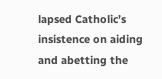lapsed Catholic’s insistence on aiding and abetting the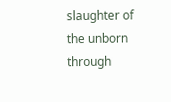slaughter of the unborn through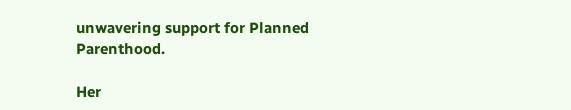unwavering support for Planned Parenthood.

Her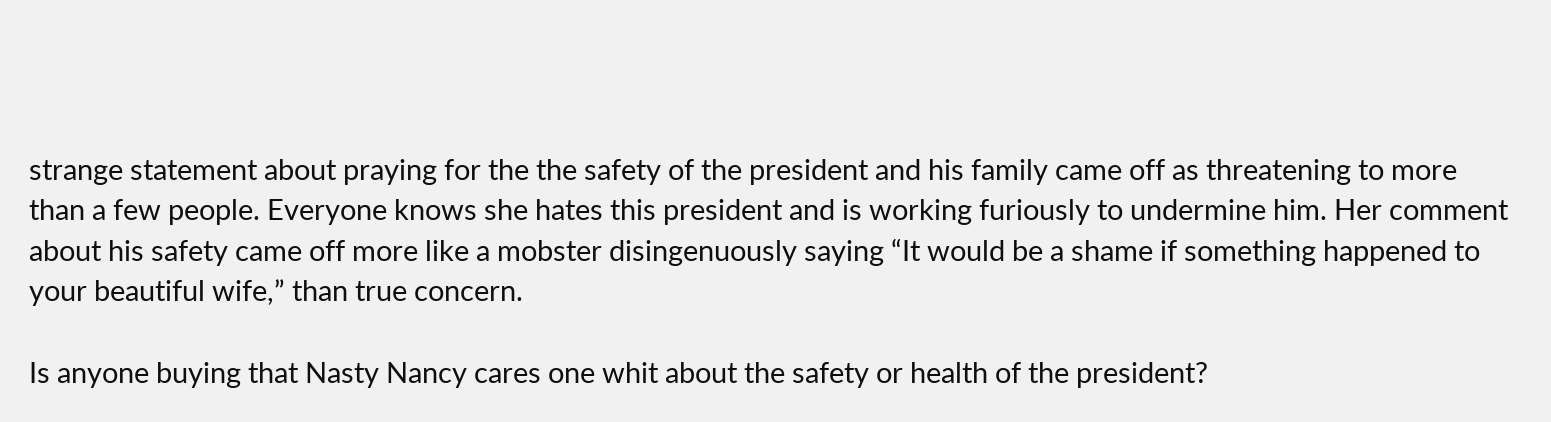strange statement about praying for the the safety of the president and his family came off as threatening to more than a few people. Everyone knows she hates this president and is working furiously to undermine him. Her comment about his safety came off more like a mobster disingenuously saying “It would be a shame if something happened to your beautiful wife,” than true concern.

Is anyone buying that Nasty Nancy cares one whit about the safety or health of the president?